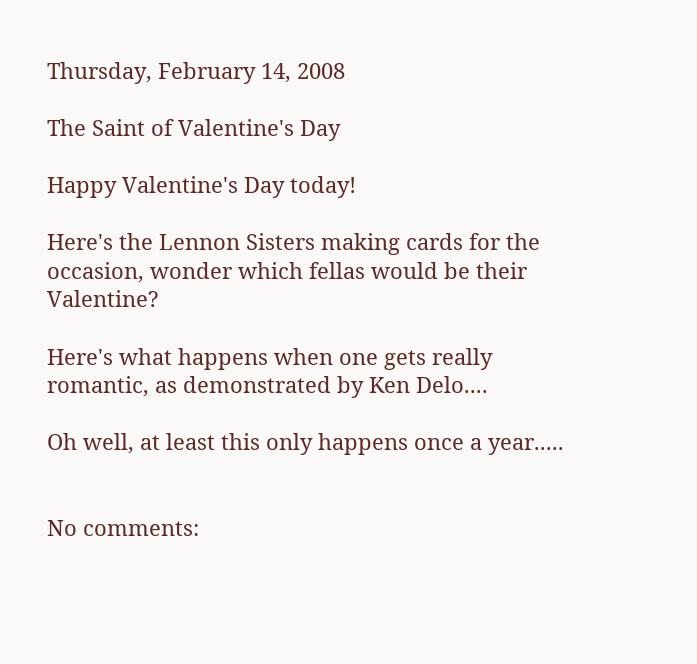Thursday, February 14, 2008

The Saint of Valentine's Day

Happy Valentine's Day today!

Here's the Lennon Sisters making cards for the occasion, wonder which fellas would be their Valentine?

Here's what happens when one gets really romantic, as demonstrated by Ken Delo....

Oh well, at least this only happens once a year.....


No comments: